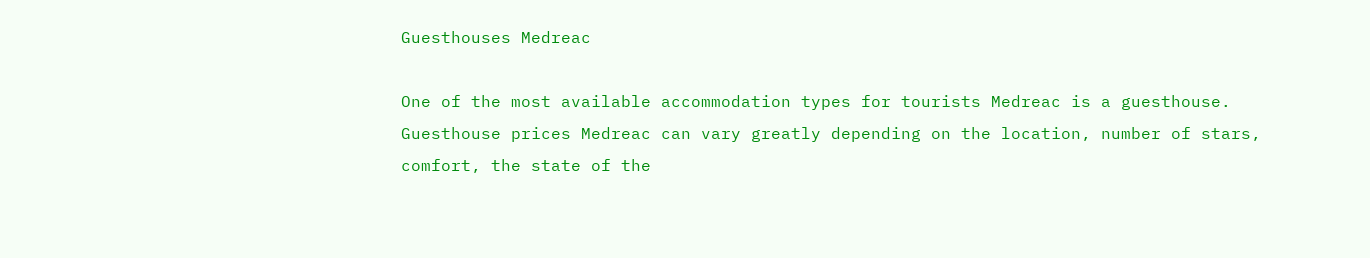Guesthouses Medreac

One of the most available accommodation types for tourists Medreac is a guesthouse. Guesthouse prices Medreac can vary greatly depending on the location, number of stars, comfort, the state of the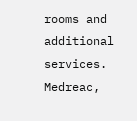rooms and additional services. Medreac,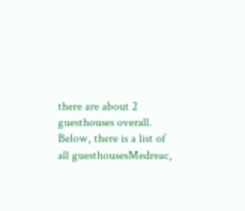there are about 2 guesthouses overall. Below, there is a list of all guesthousesMedreac,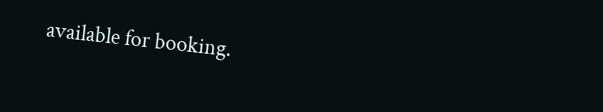available for booking.